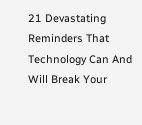21 Devastating Reminders That Technology Can And Will Break Your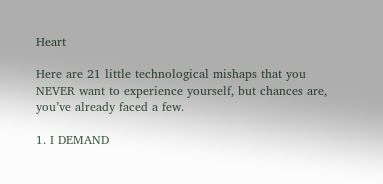Heart

Here are 21 little technological mishaps that you NEVER want to experience yourself, but chances are, you’ve already faced a few.

1. I DEMAND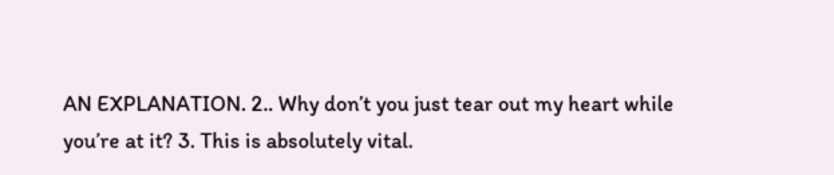AN EXPLANATION. 2.. Why don’t you just tear out my heart while you’re at it? 3. This is absolutely vital.